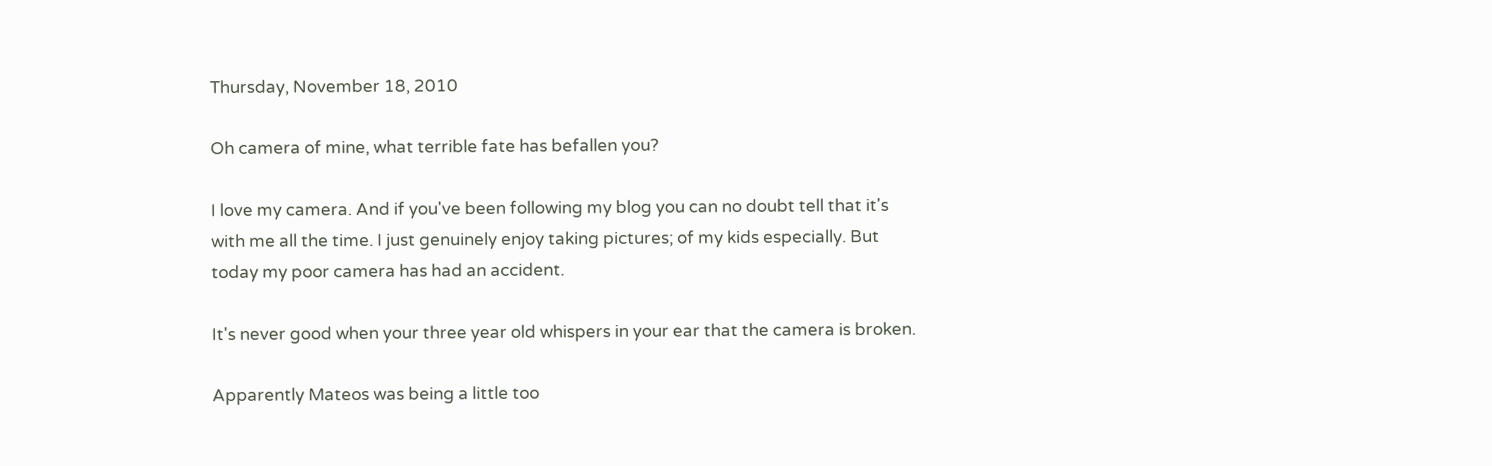Thursday, November 18, 2010

Oh camera of mine, what terrible fate has befallen you?

I love my camera. And if you've been following my blog you can no doubt tell that it's with me all the time. I just genuinely enjoy taking pictures; of my kids especially. But today my poor camera has had an accident.

It's never good when your three year old whispers in your ear that the camera is broken.

Apparently Mateos was being a little too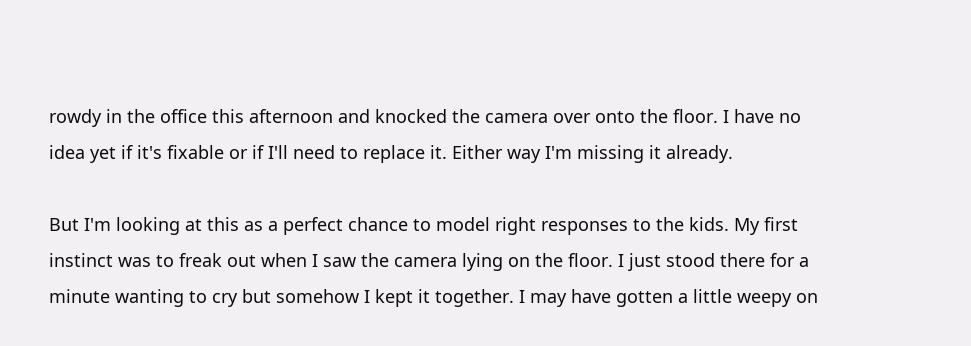rowdy in the office this afternoon and knocked the camera over onto the floor. I have no idea yet if it's fixable or if I'll need to replace it. Either way I'm missing it already.

But I'm looking at this as a perfect chance to model right responses to the kids. My first instinct was to freak out when I saw the camera lying on the floor. I just stood there for a minute wanting to cry but somehow I kept it together. I may have gotten a little weepy on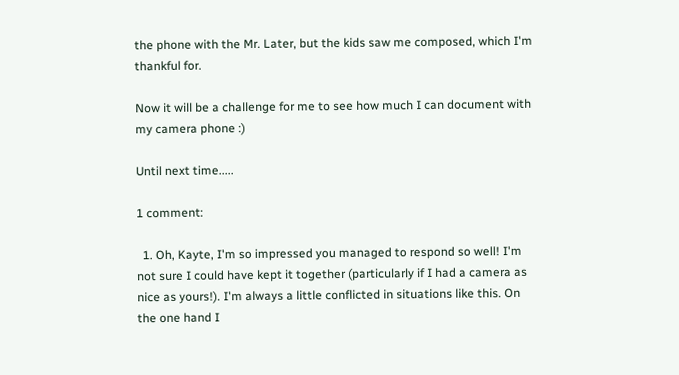the phone with the Mr. Later, but the kids saw me composed, which I'm thankful for.

Now it will be a challenge for me to see how much I can document with my camera phone :)

Until next time.....

1 comment:

  1. Oh, Kayte, I'm so impressed you managed to respond so well! I'm not sure I could have kept it together (particularly if I had a camera as nice as yours!). I'm always a little conflicted in situations like this. On the one hand I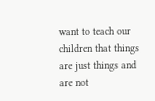want to teach our children that things are just things and are not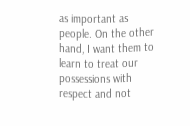as important as people. On the other hand, I want them to learn to treat our possessions with respect and not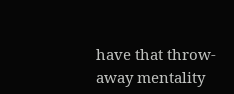have that throw-away mentality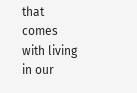that comes with living in our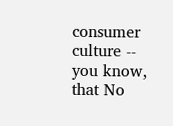consumer culture -- you know, that No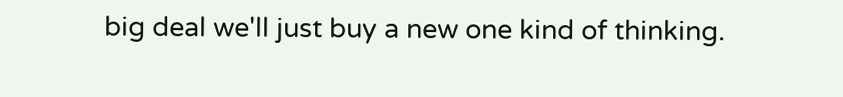big deal we'll just buy a new one kind of thinking.